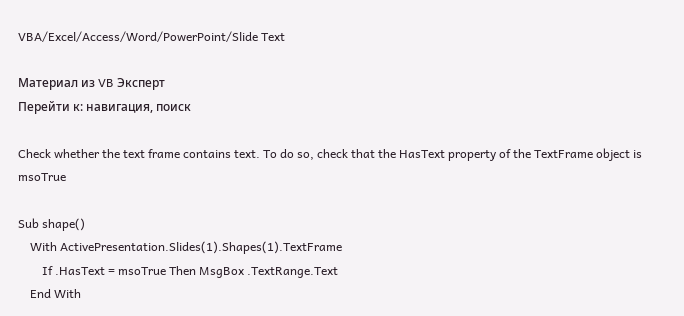VBA/Excel/Access/Word/PowerPoint/Slide Text

Материал из VB Эксперт
Перейти к: навигация, поиск

Check whether the text frame contains text. To do so, check that the HasText property of the TextFrame object is msoTrue

Sub shape()
    With ActivePresentation.Slides(1).Shapes(1).TextFrame
        If .HasText = msoTrue Then MsgBox .TextRange.Text
    End With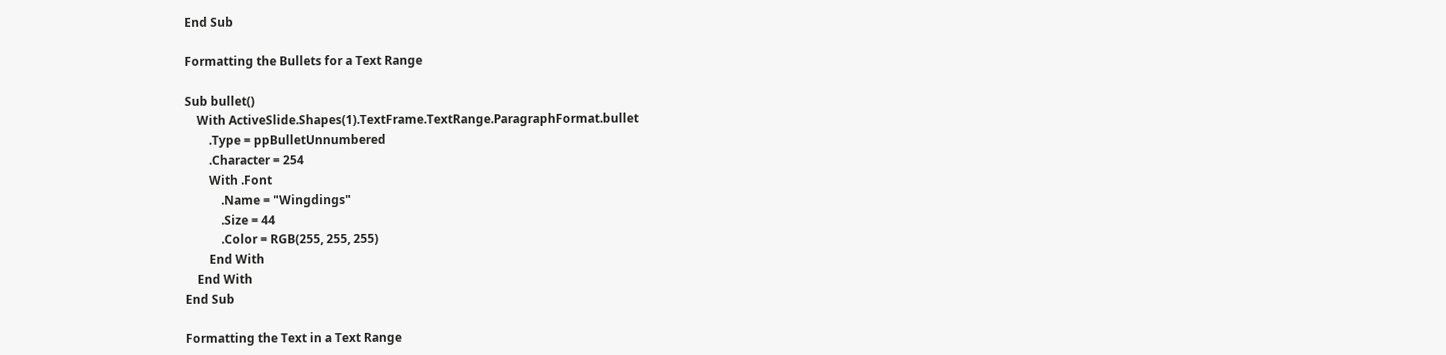End Sub

Formatting the Bullets for a Text Range

Sub bullet()
    With ActiveSlide.Shapes(1).TextFrame.TextRange.ParagraphFormat.bullet
        .Type = ppBulletUnnumbered
        .Character = 254
        With .Font
            .Name = "Wingdings"
            .Size = 44
            .Color = RGB(255, 255, 255)
        End With
    End With
End Sub

Formatting the Text in a Text Range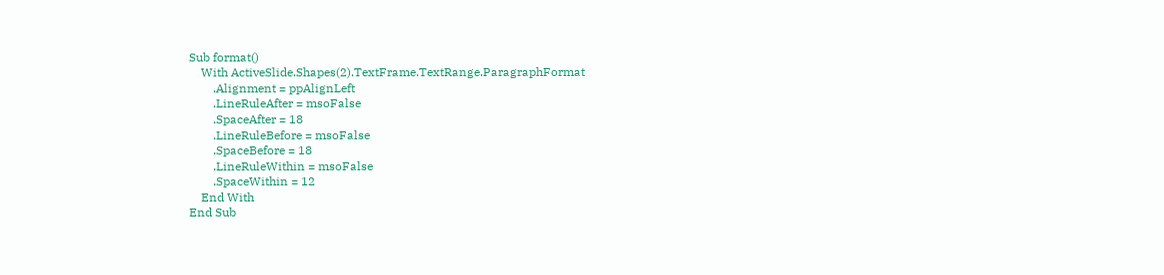Sub format()
    With ActiveSlide.Shapes(2).TextFrame.TextRange.ParagraphFormat
        .Alignment = ppAlignLeft
        .LineRuleAfter = msoFalse
        .SpaceAfter = 18
        .LineRuleBefore = msoFalse
        .SpaceBefore = 18
        .LineRuleWithin = msoFalse
        .SpaceWithin = 12
    End With
End Sub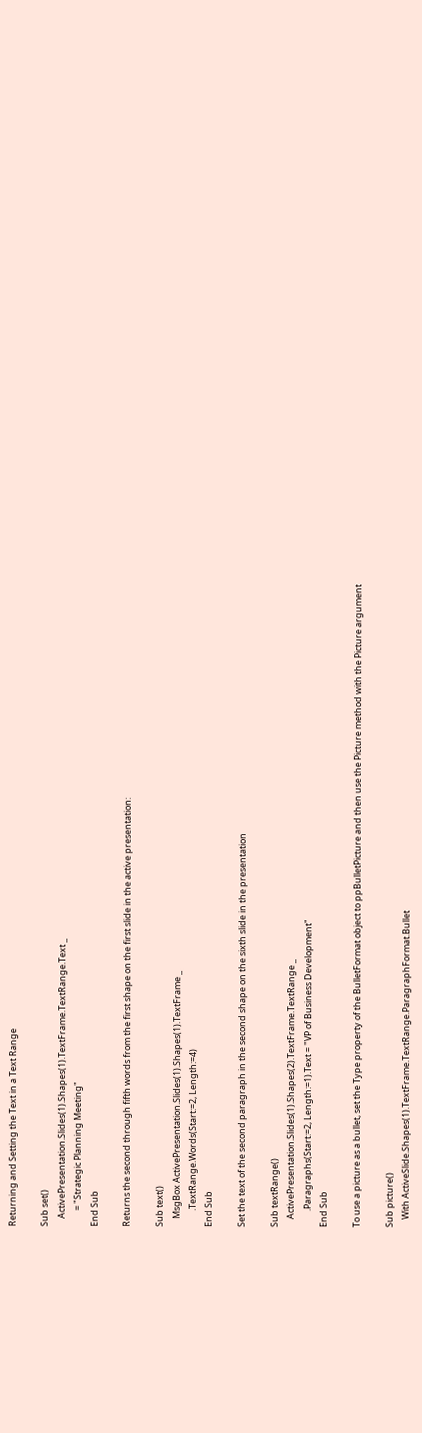Returning and Setting the Text in a Text Range

Sub set()
    ActivePresentation.Slides(1).Shapes(1).TextFrame.TextRange.Text _
        = "Strategic Planning Meeting"
End Sub

Returns the second through fifth words from the first shape on the first slide in the active presentation:

Sub text()
    MsgBox ActivePresentation.Slides(1).Shapes(1).TextFrame _
        .TextRange.Words(Start:=2, Length:=4)
End Sub

Set the text of the second paragraph in the second shape on the sixth slide in the presentation

Sub textRange()
    ActivePresentation.Slides(1).Shapes(2).TextFrame.TextRange _
        .Paragraphs(Start:=2, Length:=1).Text = "VP of Business Development"
End Sub

To use a picture as a bullet, set the Type property of the BulletFormat object to ppBulletPicture and then use the Picture method with the Picture argument

Sub picture()
    With ActiveSlide.Shapes(1).TextFrame.TextRange.ParagraphFormat.Bullet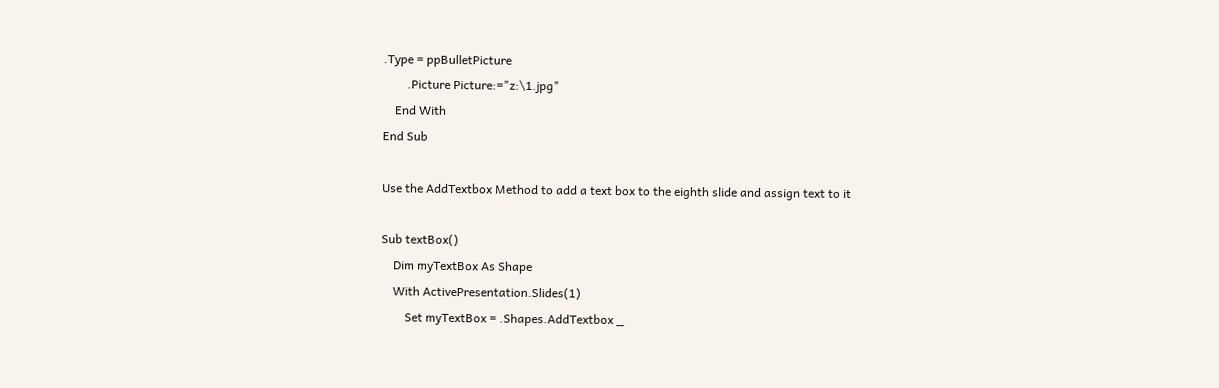.Type = ppBulletPicture
        .Picture Picture:="z:\1.jpg"
    End With
End Sub

Use the AddTextbox Method to add a text box to the eighth slide and assign text to it

Sub textBox()
    Dim myTextBox As Shape
    With ActivePresentation.Slides(1)
        Set myTextBox = .Shapes.AddTextbox _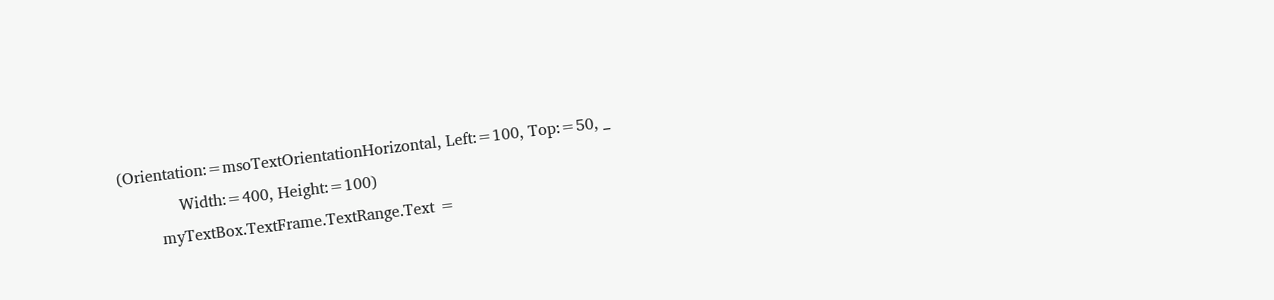(Orientation:=msoTextOrientationHorizontal, Left:=100, Top:=50, _
            Width:=400, Height:=100)
        myTextBox.TextFrame.TextRange.Text =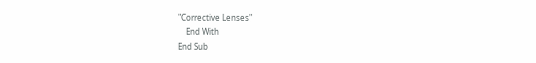"Corrective Lenses"
    End With
End Sub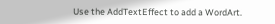Use the AddTextEffect to add a WordArt.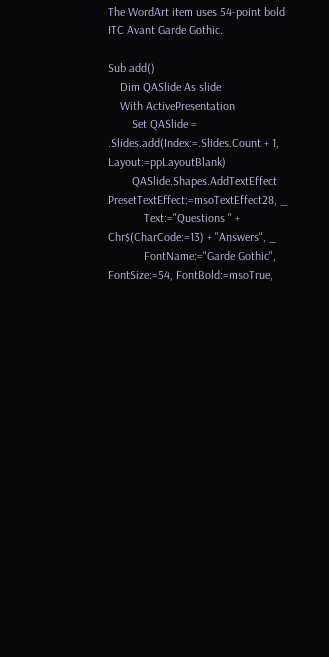The WordArt item uses 54-point bold ITC Avant Garde Gothic.

Sub add()
    Dim QASlide As slide
    With ActivePresentation
        Set QASlide = .Slides.add(Index:=.Slides.Count + 1, Layout:=ppLayoutBlank)
        QASlide.Shapes.AddTextEffect PresetTextEffect:=msoTextEffect28, _
            Text:="Questions " + Chr$(CharCode:=13) + "Answers", _
            FontName:="Garde Gothic", FontSize:=54, FontBold:=msoTrue,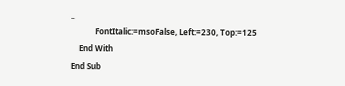_
            FontItalic:=msoFalse, Left:=230, Top:=125
    End With
End Sub